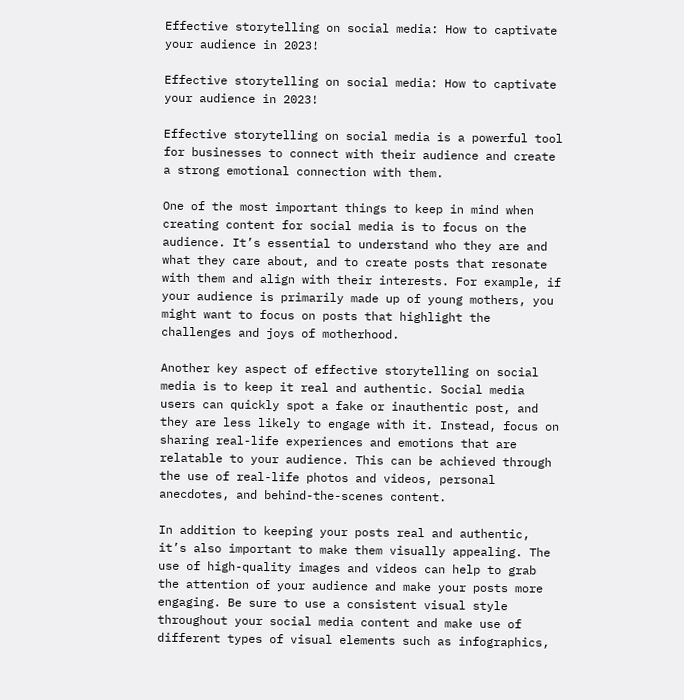Effective storytelling on social media: How to captivate your audience in 2023!

Effective storytelling on social media: How to captivate your audience in 2023!

Effective storytelling on social media is a powerful tool for businesses to connect with their audience and create a strong emotional connection with them.

One of the most important things to keep in mind when creating content for social media is to focus on the audience. It’s essential to understand who they are and what they care about, and to create posts that resonate with them and align with their interests. For example, if your audience is primarily made up of young mothers, you might want to focus on posts that highlight the challenges and joys of motherhood.

Another key aspect of effective storytelling on social media is to keep it real and authentic. Social media users can quickly spot a fake or inauthentic post, and they are less likely to engage with it. Instead, focus on sharing real-life experiences and emotions that are relatable to your audience. This can be achieved through the use of real-life photos and videos, personal anecdotes, and behind-the-scenes content.

In addition to keeping your posts real and authentic, it’s also important to make them visually appealing. The use of high-quality images and videos can help to grab the attention of your audience and make your posts more engaging. Be sure to use a consistent visual style throughout your social media content and make use of different types of visual elements such as infographics,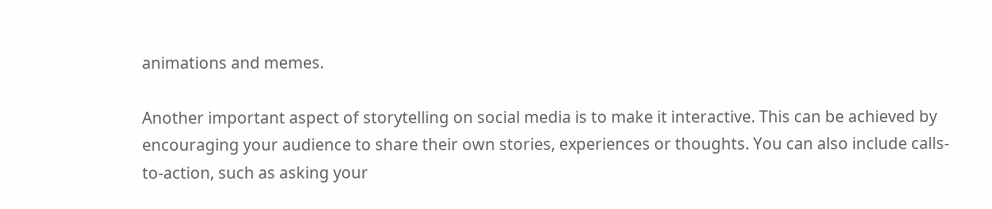animations and memes.

Another important aspect of storytelling on social media is to make it interactive. This can be achieved by encouraging your audience to share their own stories, experiences or thoughts. You can also include calls-to-action, such as asking your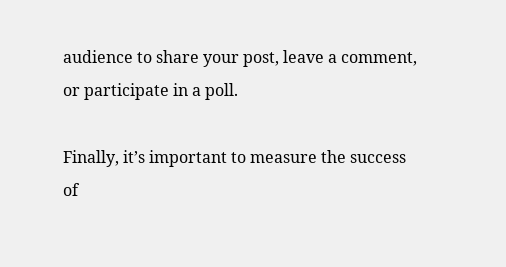audience to share your post, leave a comment, or participate in a poll.

Finally, it’s important to measure the success of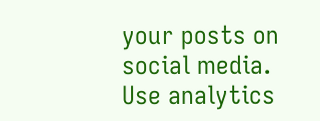your posts on social media. Use analytics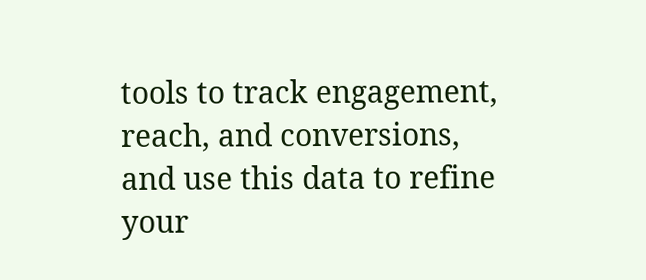tools to track engagement, reach, and conversions, and use this data to refine your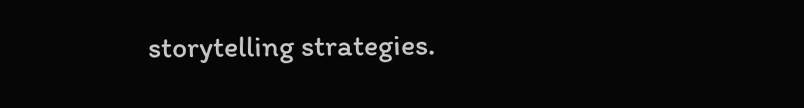storytelling strategies.